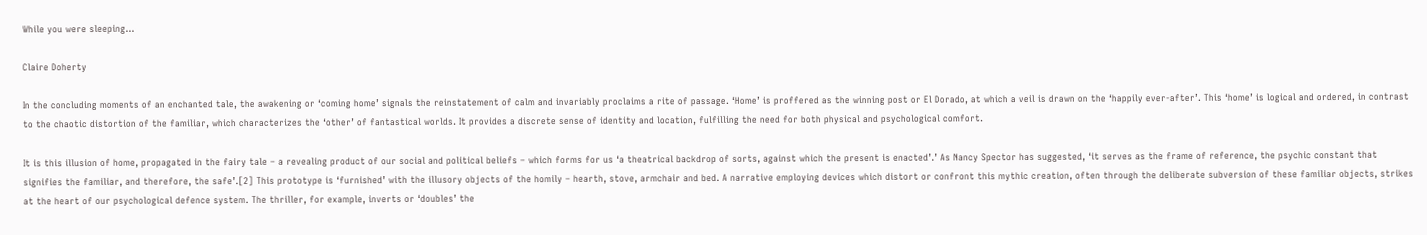While you were sleeping…

Claire Doherty

In the concluding moments of an enchanted tale, the awakening or ‘coming home’ signals the reinstatement of calm and invariably proclaims a rite of passage. ‘Home’ is proffered as the winning post or El Dorado, at which a veil is drawn on the ‘happily ever-after’. This ‘home’ is logical and ordered, in contrast to the chaotic distortion of the familiar, which characterizes the ‘other’ of fantastical worlds. It provides a discrete sense of identity and location, fulfilling the need for both physical and psychological comfort.

It is this illusion of home, propagated in the fairy tale – a revealing product of our social and political beliefs – which forms for us ‘a theatrical backdrop of sorts, against which the present is enacted’.’ As Nancy Spector has suggested, ‘it serves as the frame of reference, the psychic constant that signifies the familiar, and therefore, the safe’.[2] This prototype is ‘furnished’ with the illusory objects of the homily – hearth, stove, armchair and bed. A narrative employing devices which distort or confront this mythic creation, often through the deliberate subversion of these familiar objects, strikes at the heart of our psychological defence system. The thriller, for example, inverts or ‘doubles’ the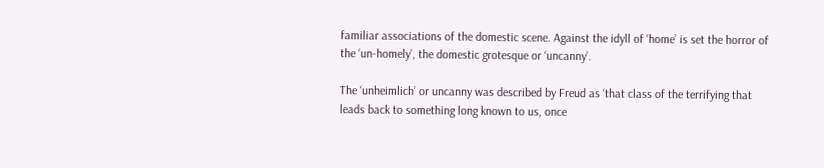familiar associations of the domestic scene. Against the idyll of ‘home’ is set the horror of the ‘un-homely’, the domestic grotesque or ‘uncanny’.

The ‘unheimlich’ or uncanny was described by Freud as ‘that class of the terrifying that leads back to something long known to us, once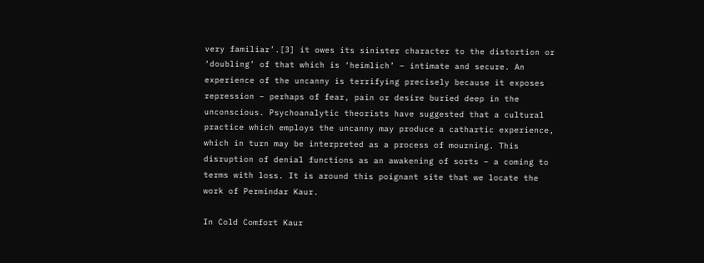very familiar’.[3] it owes its sinister character to the distortion or ‘doubling’ of that which is ‘heimlich’ – intimate and secure. An experience of the uncanny is terrifying precisely because it exposes repression – perhaps of fear, pain or desire buried deep in the unconscious. Psychoanalytic theorists have suggested that a cultural practice which employs the uncanny may produce a cathartic experience, which in turn may be interpreted as a process of mourning. This disruption of denial functions as an awakening of sorts – a coming to terms with loss. It is around this poignant site that we locate the work of Permindar Kaur.

In Cold Comfort Kaur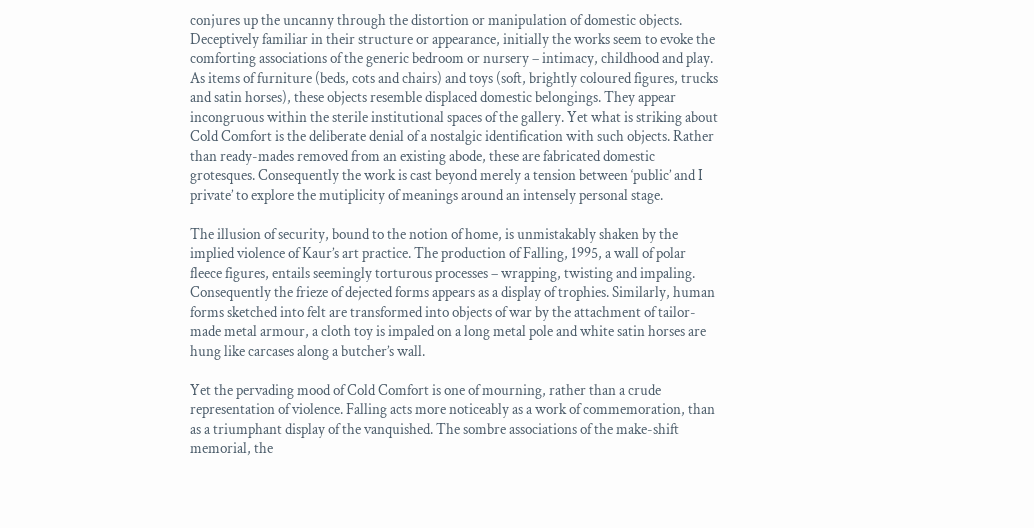conjures up the uncanny through the distortion or manipulation of domestic objects. Deceptively familiar in their structure or appearance, initially the works seem to evoke the comforting associations of the generic bedroom or nursery – intimacy, childhood and play. As items of furniture (beds, cots and chairs) and toys (soft, brightly coloured figures, trucks and satin horses), these objects resemble displaced domestic belongings. They appear incongruous within the sterile institutional spaces of the gallery. Yet what is striking about Cold Comfort is the deliberate denial of a nostalgic identification with such objects. Rather than ready-mades removed from an existing abode, these are fabricated domestic grotesques. Consequently the work is cast beyond merely a tension between ‘public’ and I private’ to explore the mutiplicity of meanings around an intensely personal stage.

The illusion of security, bound to the notion of home, is unmistakably shaken by the implied violence of Kaur’s art practice. The production of Falling, 1995, a wall of polar fleece figures, entails seemingly torturous processes – wrapping, twisting and impaling. Consequently the frieze of dejected forms appears as a display of trophies. Similarly, human forms sketched into felt are transformed into objects of war by the attachment of tailor-made metal armour, a cloth toy is impaled on a long metal pole and white satin horses are hung like carcases along a butcher’s wall.

Yet the pervading mood of Cold Comfort is one of mourning, rather than a crude representation of violence. Falling acts more noticeably as a work of commemoration, than as a triumphant display of the vanquished. The sombre associations of the make-shift memorial, the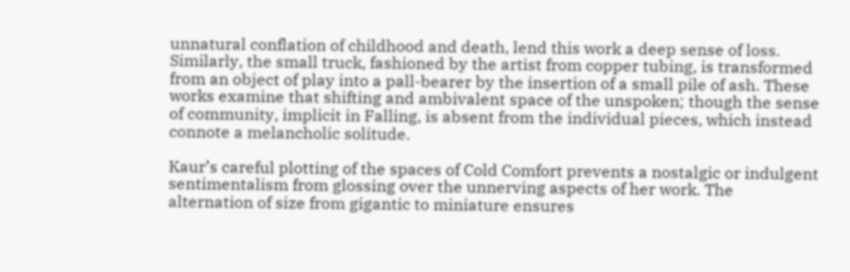unnatural conflation of childhood and death, lend this work a deep sense of loss. Similarly, the small truck, fashioned by the artist from copper tubing, is transformed from an object of play into a pall-bearer by the insertion of a small pile of ash. These works examine that shifting and ambivalent space of the unspoken; though the sense of community, implicit in Falling, is absent from the individual pieces, which instead connote a melancholic solitude.

Kaur’s careful plotting of the spaces of Cold Comfort prevents a nostalgic or indulgent sentimentalism from glossing over the unnerving aspects of her work. The alternation of size from gigantic to miniature ensures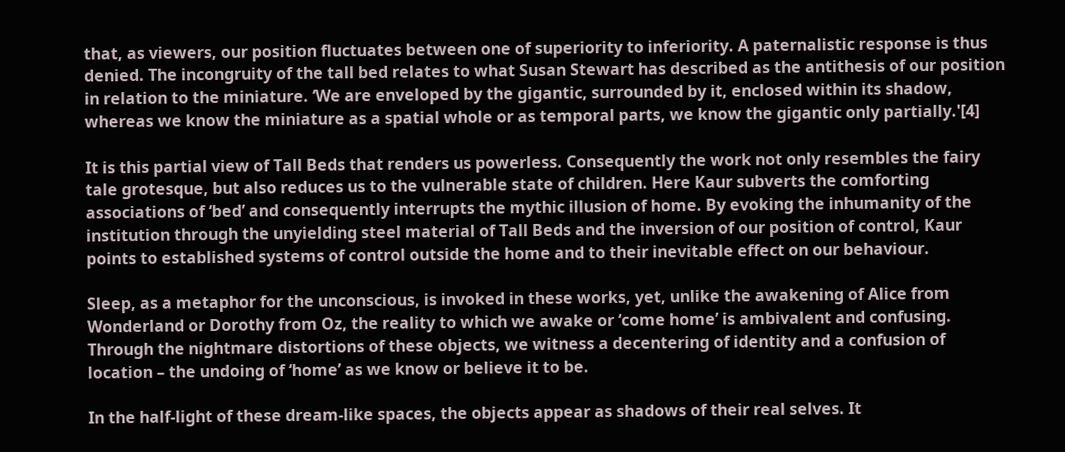that, as viewers, our position fluctuates between one of superiority to inferiority. A paternalistic response is thus denied. The incongruity of the tall bed relates to what Susan Stewart has described as the antithesis of our position in relation to the miniature. ‘We are enveloped by the gigantic, surrounded by it, enclosed within its shadow, whereas we know the miniature as a spatial whole or as temporal parts, we know the gigantic only partially.'[4]

It is this partial view of Tall Beds that renders us powerless. Consequently the work not only resembles the fairy tale grotesque, but also reduces us to the vulnerable state of children. Here Kaur subverts the comforting associations of ‘bed’ and consequently interrupts the mythic illusion of home. By evoking the inhumanity of the institution through the unyielding steel material of Tall Beds and the inversion of our position of control, Kaur points to established systems of control outside the home and to their inevitable effect on our behaviour.

Sleep, as a metaphor for the unconscious, is invoked in these works, yet, unlike the awakening of Alice from Wonderland or Dorothy from Oz, the reality to which we awake or ‘come home’ is ambivalent and confusing. Through the nightmare distortions of these objects, we witness a decentering of identity and a confusion of location – the undoing of ‘home’ as we know or believe it to be.

In the half-light of these dream-like spaces, the objects appear as shadows of their real selves. It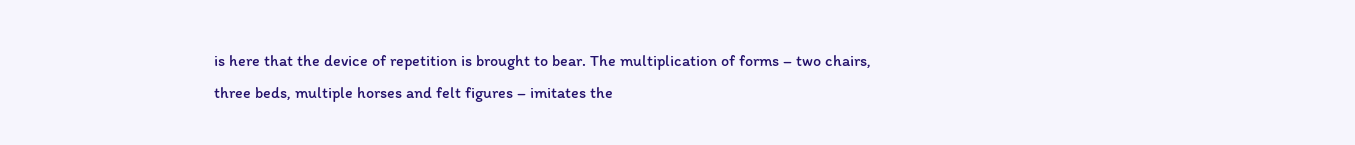is here that the device of repetition is brought to bear. The multiplication of forms – two chairs, three beds, multiple horses and felt figures – imitates the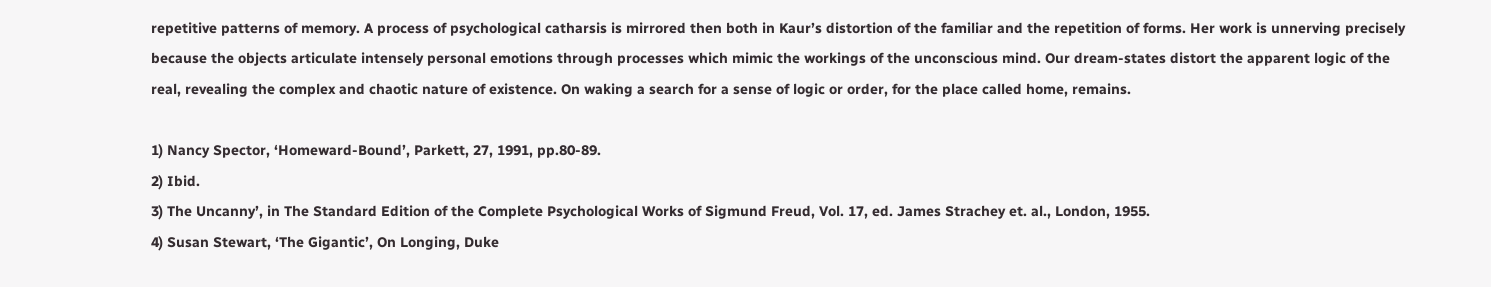repetitive patterns of memory. A process of psychological catharsis is mirrored then both in Kaur’s distortion of the familiar and the repetition of forms. Her work is unnerving precisely because the objects articulate intensely personal emotions through processes which mimic the workings of the unconscious mind. Our dream-states distort the apparent logic of the real, revealing the complex and chaotic nature of existence. On waking a search for a sense of logic or order, for the place called home, remains.

1) Nancy Spector, ‘Homeward-Bound’, Parkett, 27, 1991, pp.80-89.
2) Ibid.
3) The Uncanny’, in The Standard Edition of the Complete Psychological Works of Sigmund Freud, Vol. 17, ed. James Strachey et. al., London, 1955.
4) Susan Stewart, ‘The Gigantic’, On Longing, Duke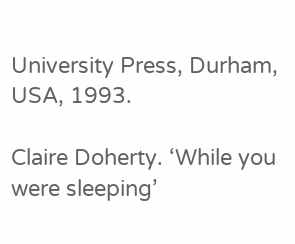University Press, Durham, USA, 1993.

Claire Doherty. ‘While you were sleeping’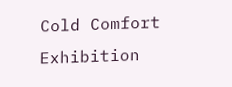Cold Comfort Exhibition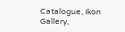Catalogue, Ikon Gallery,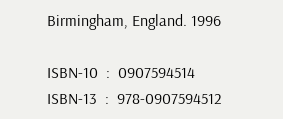Birmingham, England. 1996

ISBN-10  :  0907594514
ISBN-13  :  978-0907594512